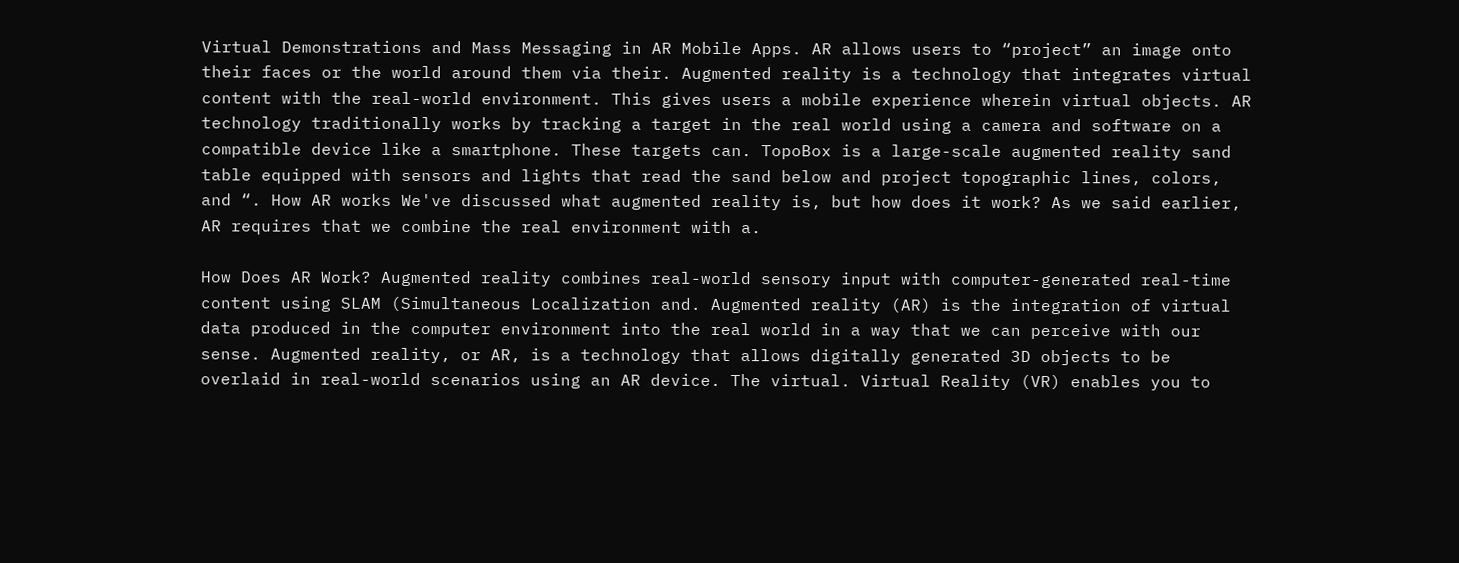Virtual Demonstrations and Mass Messaging in AR Mobile Apps. AR allows users to “project” an image onto their faces or the world around them via their. Augmented reality is a technology that integrates virtual content with the real-world environment. This gives users a mobile experience wherein virtual objects. AR technology traditionally works by tracking a target in the real world using a camera and software on a compatible device like a smartphone. These targets can. TopoBox is a large-scale augmented reality sand table equipped with sensors and lights that read the sand below and project topographic lines, colors, and “. How AR works We've discussed what augmented reality is, but how does it work? As we said earlier, AR requires that we combine the real environment with a.

How Does AR Work? Augmented reality combines real-world sensory input with computer-generated real-time content using SLAM (Simultaneous Localization and. Augmented reality (AR) is the integration of virtual data produced in the computer environment into the real world in a way that we can perceive with our sense. Augmented reality, or AR, is a technology that allows digitally generated 3D objects to be overlaid in real-world scenarios using an AR device. The virtual. Virtual Reality (VR) enables you to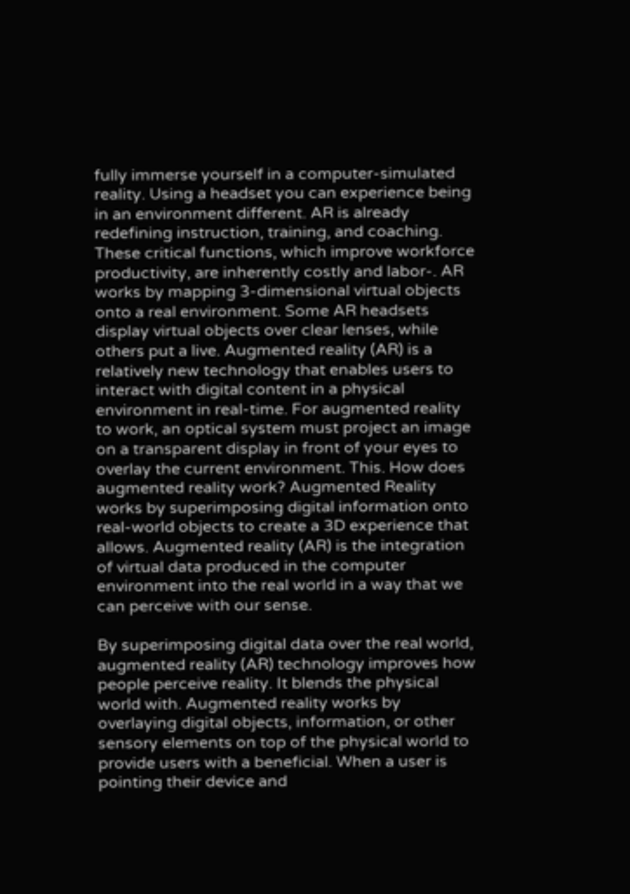fully immerse yourself in a computer-simulated reality. Using a headset you can experience being in an environment different. AR is already redefining instruction, training, and coaching. These critical functions, which improve workforce productivity, are inherently costly and labor-. AR works by mapping 3-dimensional virtual objects onto a real environment. Some AR headsets display virtual objects over clear lenses, while others put a live. Augmented reality (AR) is a relatively new technology that enables users to interact with digital content in a physical environment in real-time. For augmented reality to work, an optical system must project an image on a transparent display in front of your eyes to overlay the current environment. This. How does augmented reality work? Augmented Reality works by superimposing digital information onto real-world objects to create a 3D experience that allows. Augmented reality (AR) is the integration of virtual data produced in the computer environment into the real world in a way that we can perceive with our sense.

By superimposing digital data over the real world, augmented reality (AR) technology improves how people perceive reality. It blends the physical world with. Augmented reality works by overlaying digital objects, information, or other sensory elements on top of the physical world to provide users with a beneficial. When a user is pointing their device and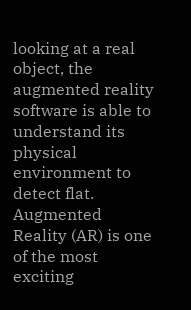looking at a real object, the augmented reality software is able to understand its physical environment to detect flat. Augmented Reality (AR) is one of the most exciting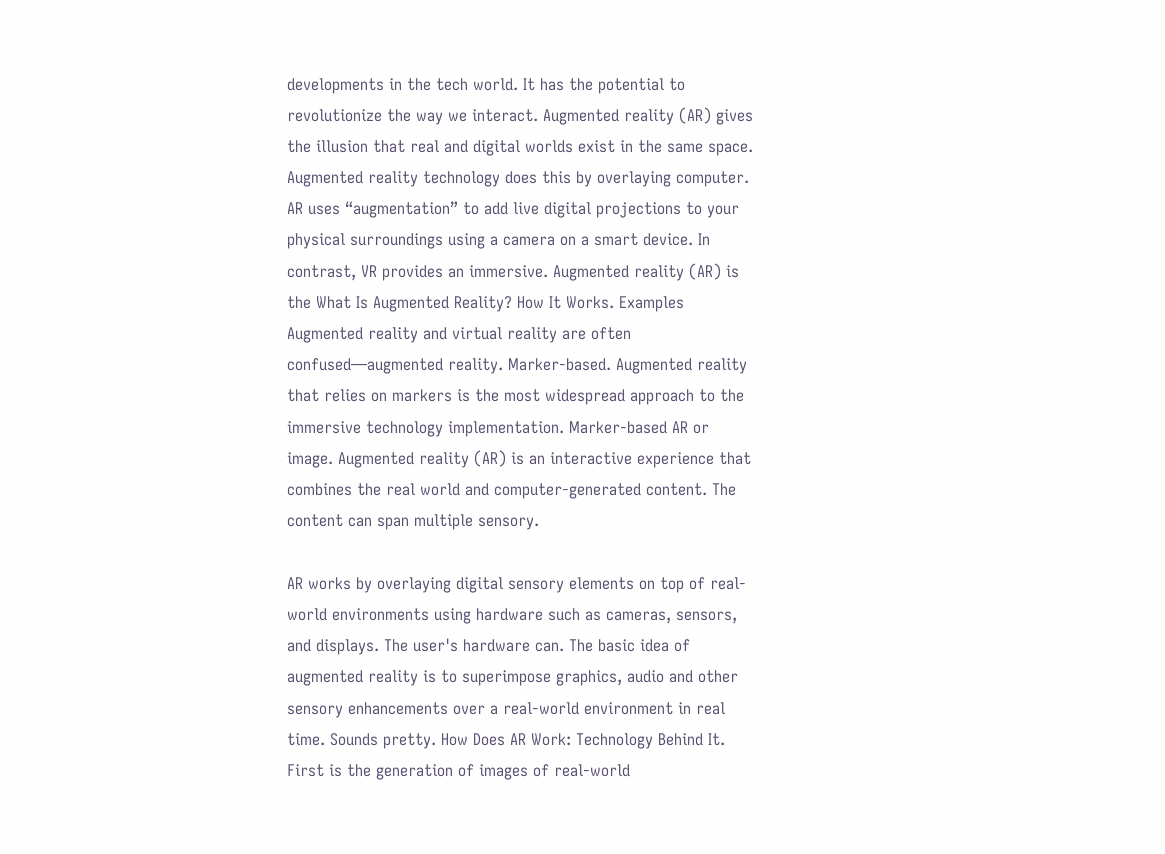developments in the tech world. It has the potential to revolutionize the way we interact. Augmented reality (AR) gives the illusion that real and digital worlds exist in the same space. Augmented reality technology does this by overlaying computer. AR uses “augmentation” to add live digital projections to your physical surroundings using a camera on a smart device. In contrast, VR provides an immersive. Augmented reality (AR) is the What Is Augmented Reality? How It Works. Examples Augmented reality and virtual reality are often confused—augmented reality. Marker-based. Augmented reality that relies on markers is the most widespread approach to the immersive technology implementation. Marker-based AR or image. Augmented reality (AR) is an interactive experience that combines the real world and computer-generated content. The content can span multiple sensory.

AR works by overlaying digital sensory elements on top of real-world environments using hardware such as cameras, sensors, and displays. The user's hardware can. The basic idea of augmented reality is to superimpose graphics, audio and other sensory enhancements over a real-world environment in real time. Sounds pretty. How Does AR Work: Technology Behind It. First is the generation of images of real-world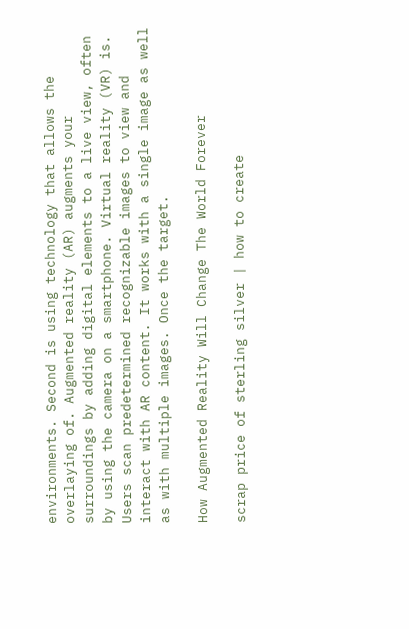environments. Second is using technology that allows the overlaying of. Augmented reality (AR) augments your surroundings by adding digital elements to a live view, often by using the camera on a smartphone. Virtual reality (VR) is. Users scan predetermined recognizable images to view and interact with AR content. It works with a single image as well as with multiple images. Once the target.

How Augmented Reality Will Change The World Forever

scrap price of sterling silver | how to create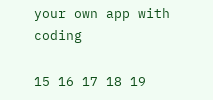your own app with coding

15 16 17 18 19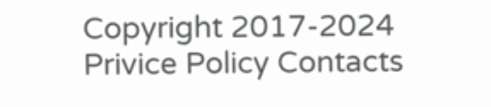Copyright 2017-2024 Privice Policy Contacts